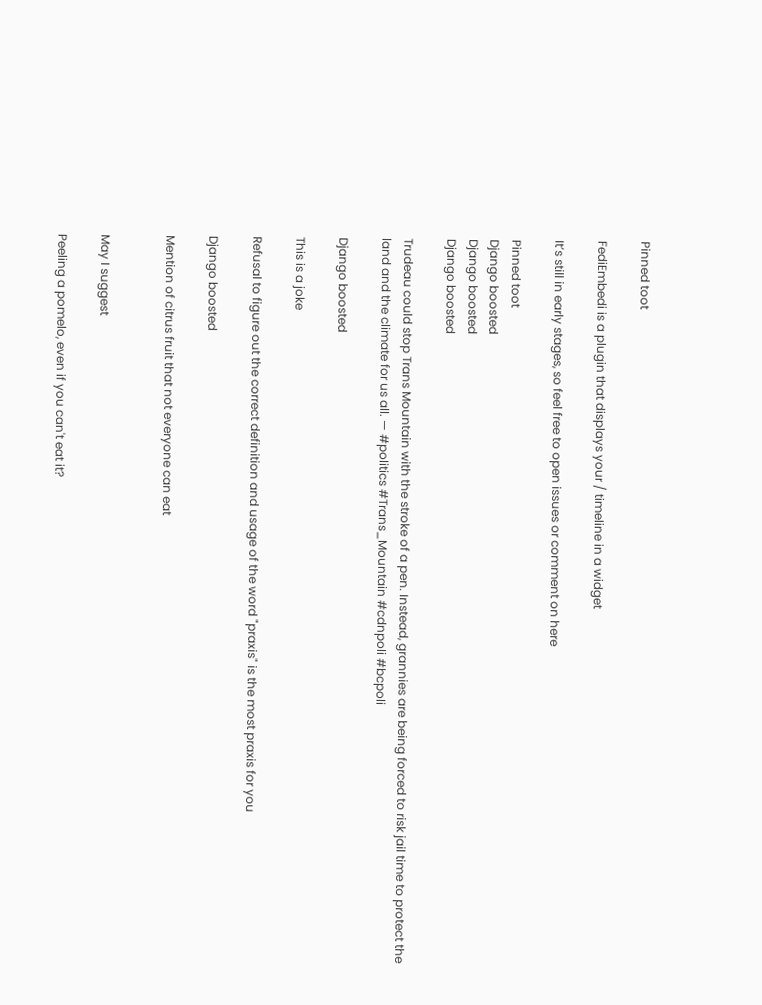Pinned toot

FediEmbedi is a plugin that displays your / timeline in a widget

It’s still in early stages, so feel free to open issues or comment on here

Pinned toot
Django boosted
Django boosted
Django boosted

Trudeau could stop Trans Mountain with the stroke of a pen. Instead, grannies are being forced to risk jail time to protect the land and the climate for us all. — #politics #Trans_Mountain #cdnpoli #bcpoli

Django boosted

This is a joke

Refusal to figure out the correct definition and usage of the word "praxis" is the most praxis for you

Django boosted

Mention of citrus fruit that not everyone can eat


May I suggest

Peeling a pomelo, even if you can't eat it?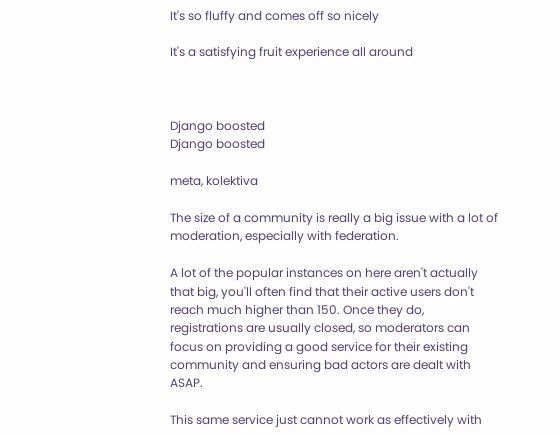It's so fluffy and comes off so nicely

It's a satisfying fruit experience all around



Django boosted
Django boosted

meta, kolektiva

The size of a community is really a big issue with a lot of moderation, especially with federation.

A lot of the popular instances on here aren't actually that big, you'll often find that their active users don't reach much higher than 150. Once they do, registrations are usually closed, so moderators can focus on providing a good service for their existing community and ensuring bad actors are dealt with ASAP.

This same service just cannot work as effectively with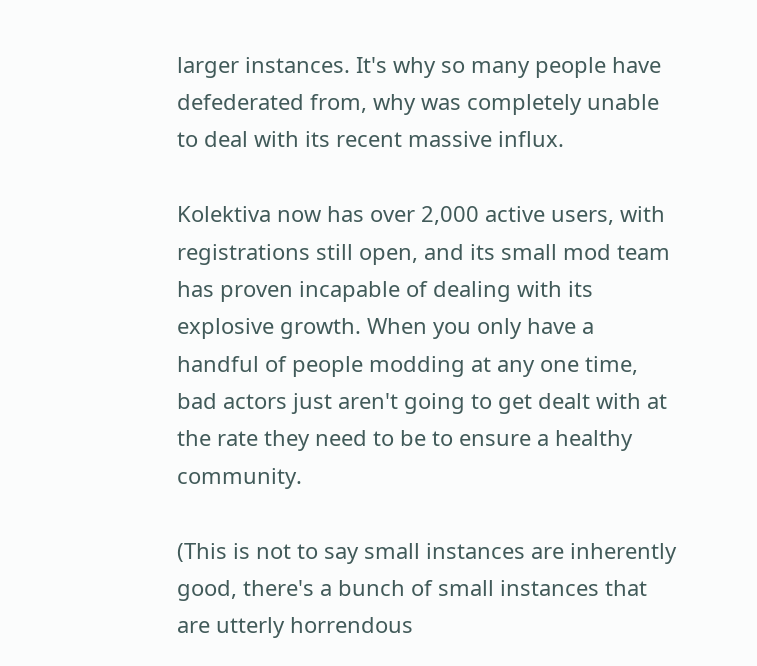larger instances. It's why so many people have defederated from, why was completely unable to deal with its recent massive influx.

Kolektiva now has over 2,000 active users, with registrations still open, and its small mod team has proven incapable of dealing with its explosive growth. When you only have a handful of people modding at any one time, bad actors just aren't going to get dealt with at the rate they need to be to ensure a healthy community.

(This is not to say small instances are inherently good, there's a bunch of small instances that are utterly horrendous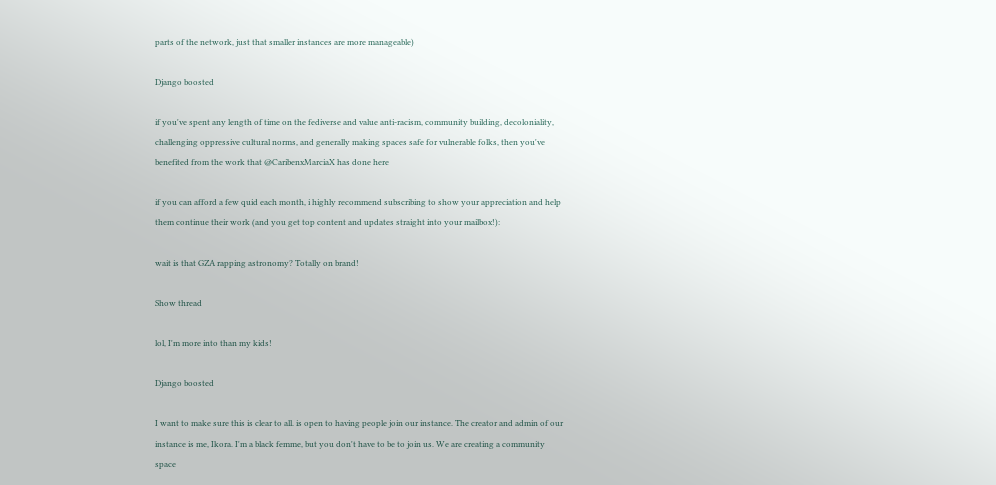parts of the network, just that smaller instances are more manageable)

Django boosted

if you've spent any length of time on the fediverse and value anti-racism, community building, decoloniality, challenging oppressive cultural norms, and generally making spaces safe for vulnerable folks, then you've benefited from the work that @CaribenxMarciaX has done here

if you can afford a few quid each month, i highly recommend subscribing to show your appreciation and help them continue their work (and you get top content and updates straight into your mailbox!):

wait is that GZA rapping astronomy? Totally on brand!

Show thread

lol, I'm more into than my kids!

Django boosted

I want to make sure this is clear to all. is open to having people join our instance. The creator and admin of our instance is me, Ikora. I'm a black femme, but you don't have to be to join us. We are creating a community space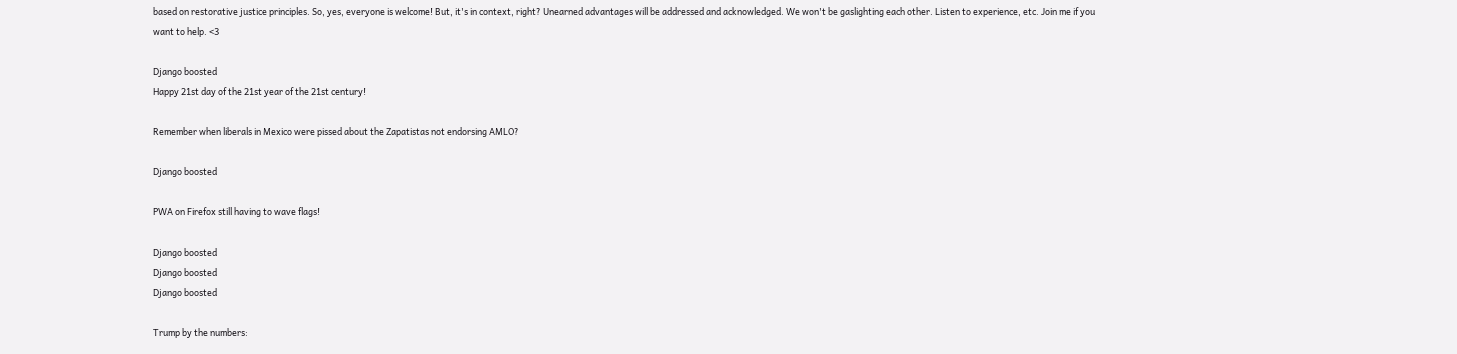based on restorative justice principles. So, yes, everyone is welcome! But, it's in context, right? Unearned advantages will be addressed and acknowledged. We won't be gaslighting each other. Listen to experience, etc. Join me if you want to help. <3

Django boosted
Happy 21st day of the 21st year of the 21st century!

Remember when liberals in Mexico were pissed about the Zapatistas not endorsing AMLO?

Django boosted

PWA on Firefox still having to wave flags!

Django boosted
Django boosted
Django boosted

Trump by the numbers: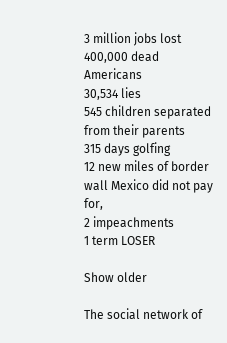3 million jobs lost
400,000 dead Americans
30,534 lies
545 children separated from their parents
315 days golfing
12 new miles of border wall Mexico did not pay for,
2 impeachments
1 term LOSER

Show older

The social network of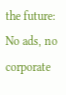the future: No ads, no corporate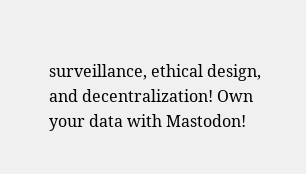surveillance, ethical design, and decentralization! Own your data with Mastodon!